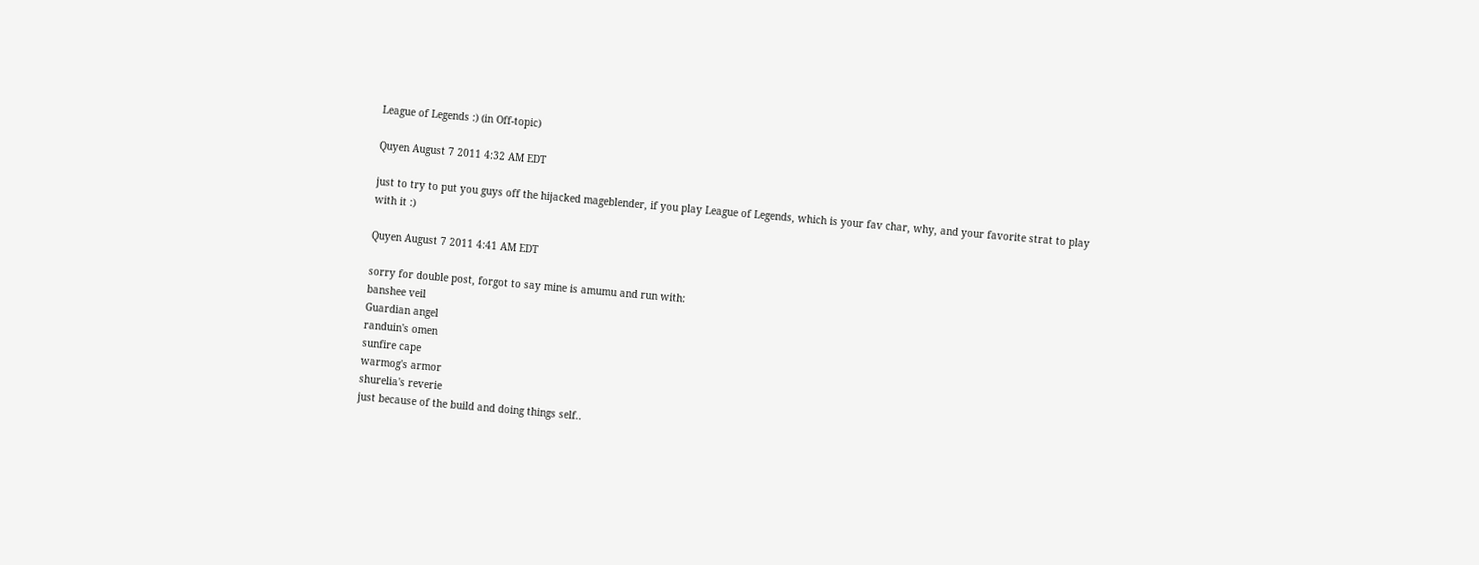League of Legends :) (in Off-topic)

Quyen August 7 2011 4:32 AM EDT

just to try to put you guys off the hijacked mageblender, if you play League of Legends, which is your fav char, why, and your favorite strat to play with it :)

Quyen August 7 2011 4:41 AM EDT

sorry for double post, forgot to say mine is amumu and run with:
banshee veil
Guardian angel
randuin's omen
sunfire cape
warmog's armor
shurelia's reverie
just because of the build and doing things self..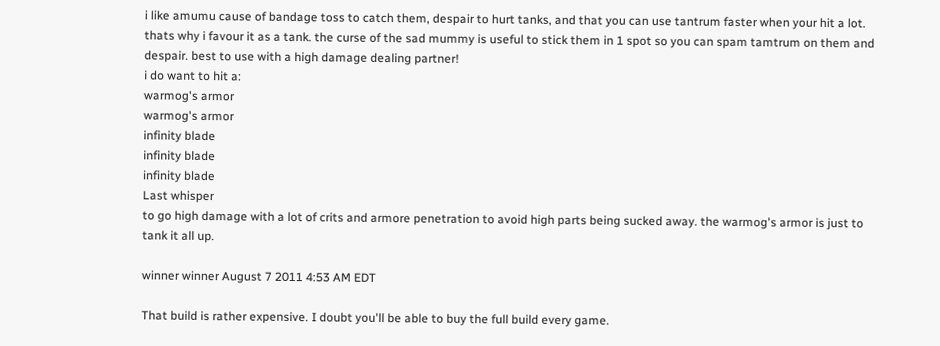i like amumu cause of bandage toss to catch them, despair to hurt tanks, and that you can use tantrum faster when your hit a lot. thats why i favour it as a tank. the curse of the sad mummy is useful to stick them in 1 spot so you can spam tamtrum on them and despair. best to use with a high damage dealing partner!
i do want to hit a:
warmog's armor
warmog's armor
infinity blade
infinity blade
infinity blade
Last whisper
to go high damage with a lot of crits and armore penetration to avoid high parts being sucked away. the warmog's armor is just to tank it all up.

winner winner August 7 2011 4:53 AM EDT

That build is rather expensive. I doubt you'll be able to buy the full build every game.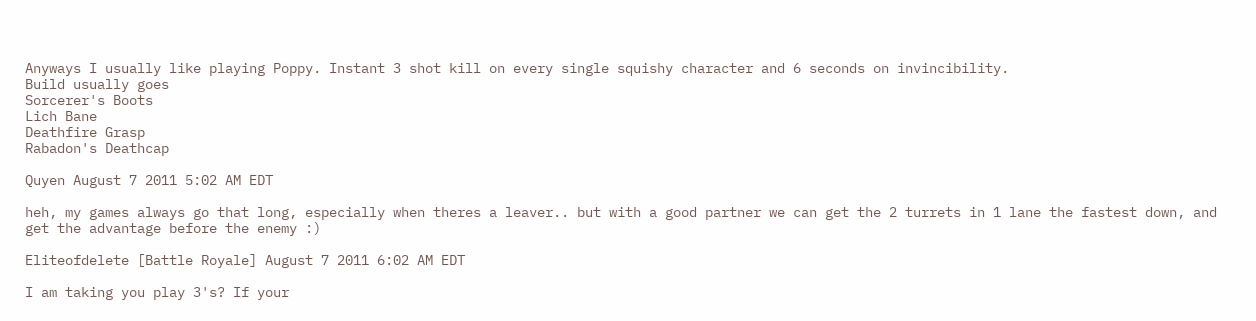Anyways I usually like playing Poppy. Instant 3 shot kill on every single squishy character and 6 seconds on invincibility.
Build usually goes
Sorcerer's Boots
Lich Bane
Deathfire Grasp
Rabadon's Deathcap

Quyen August 7 2011 5:02 AM EDT

heh, my games always go that long, especially when theres a leaver.. but with a good partner we can get the 2 turrets in 1 lane the fastest down, and get the advantage before the enemy :)

Eliteofdelete [Battle Royale] August 7 2011 6:02 AM EDT

I am taking you play 3's? If your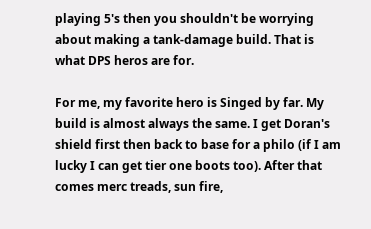playing 5's then you shouldn't be worrying about making a tank-damage build. That is what DPS heros are for.

For me, my favorite hero is Singed by far. My build is almost always the same. I get Doran's shield first then back to base for a philo (if I am lucky I can get tier one boots too). After that comes merc treads, sun fire,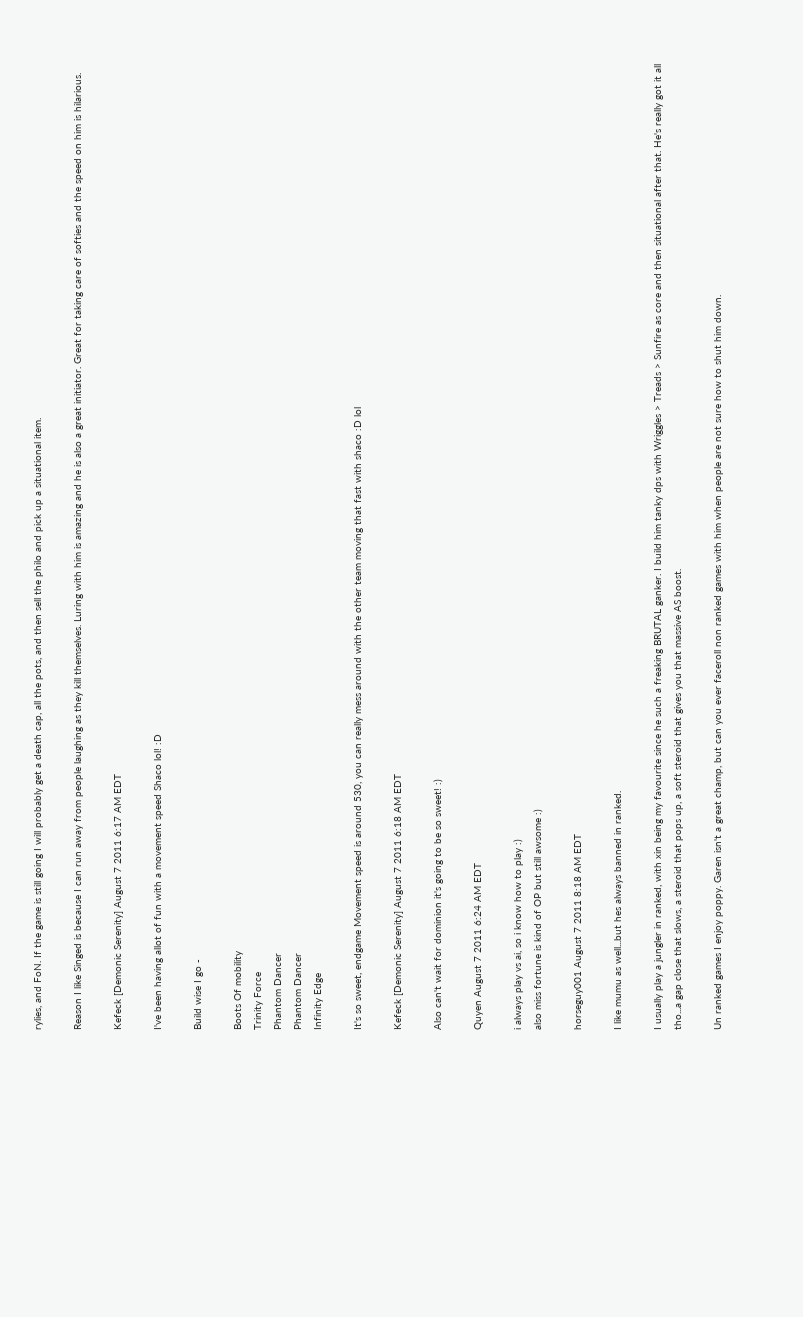rylies, and FoN. If the game is still going I will probably get a death cap, all the pots, and then sell the philo and pick up a situational item.

Reason I like Singed is because I can run away from people laughing as they kill themselves. Luring with him is amazing and he is also a great initiator. Great for taking care of softies and the speed on him is hilarious.

Kefeck [Demonic Serenity] August 7 2011 6:17 AM EDT

I've been having allot of fun with a movement speed Shaco lol! :D

Build wise I go -

Boots Of mobility
Trinity Force
Phantom Dancer
Phantom Dancer
Infinity Edge

It's so sweet, endgame Movement speed is around 530, you can really mess around with the other team moving that fast with shaco :D lol

Kefeck [Demonic Serenity] August 7 2011 6:18 AM EDT

Also can't wait for dominion it's going to be so sweet! :)

Quyen August 7 2011 6:24 AM EDT

i always play vs ai, so i know how to play :)
also miss fortune is kind of OP but still awsome :)

horseguy001 August 7 2011 8:18 AM EDT

I like mumu as well...but hes always banned in ranked.

I usually play a jungler in ranked, with xin being my favourite since he such a freaking BRUTAL ganker. I build him tanky dps with Wriggles > Treads > Sunfire as core and then situational after that. He's really got it all tho...a gap close that slows, a steroid that pops up, a soft steroid that gives you that massive AS boost.

Un ranked games I enjoy poppy. Garen isn't a great champ, but can you ever faceroll non ranked games with him when people are not sure how to shut him down.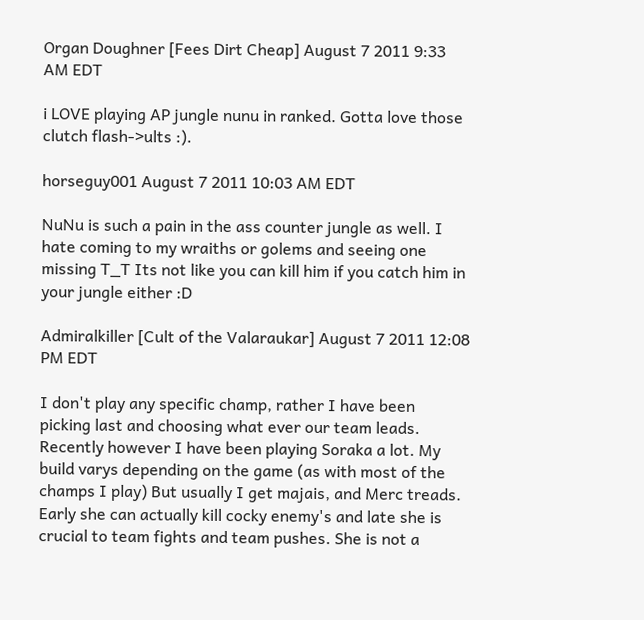Organ Doughner [Fees Dirt Cheap] August 7 2011 9:33 AM EDT

i LOVE playing AP jungle nunu in ranked. Gotta love those clutch flash->ults :).

horseguy001 August 7 2011 10:03 AM EDT

NuNu is such a pain in the ass counter jungle as well. I hate coming to my wraiths or golems and seeing one missing T_T Its not like you can kill him if you catch him in your jungle either :D

Admiralkiller [Cult of the Valaraukar] August 7 2011 12:08 PM EDT

I don't play any specific champ, rather I have been picking last and choosing what ever our team leads. Recently however I have been playing Soraka a lot. My build varys depending on the game (as with most of the champs I play) But usually I get majais, and Merc treads. Early she can actually kill cocky enemy's and late she is crucial to team fights and team pushes. She is not a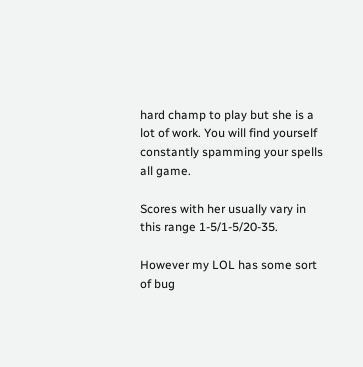hard champ to play but she is a lot of work. You will find yourself constantly spamming your spells all game.

Scores with her usually vary in this range 1-5/1-5/20-35.

However my LOL has some sort of bug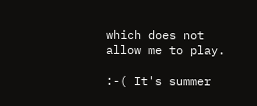which does not allow me to play.

:-( It's summer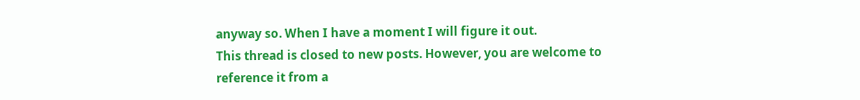anyway so. When I have a moment I will figure it out.
This thread is closed to new posts. However, you are welcome to reference it from a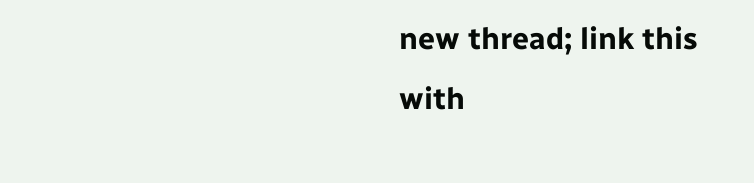new thread; link this with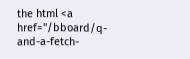the html <a href="/bboard/q-and-a-fetch-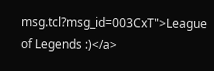msg.tcl?msg_id=003CxT">League of Legends :)</a>